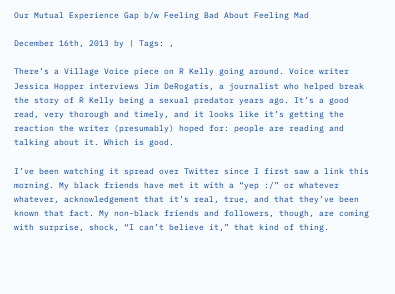Our Mutual Experience Gap b/w Feeling Bad About Feeling Mad

December 16th, 2013 by | Tags: ,

There’s a Village Voice piece on R Kelly going around. Voice writer Jessica Hopper interviews Jim DeRogatis, a journalist who helped break the story of R Kelly being a sexual predator years ago. It’s a good read, very thorough and timely, and it looks like it’s getting the reaction the writer (presumably) hoped for: people are reading and talking about it. Which is good.

I’ve been watching it spread over Twitter since I first saw a link this morning. My black friends have met it with a “yep :/” or whatever whatever, acknowledgement that it’s real, true, and that they’ve been known that fact. My non-black friends and followers, though, are coming with surprise, shock, “I can’t believe it,” that kind of thing.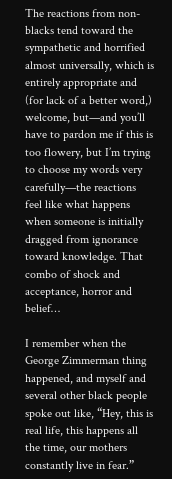The reactions from non-blacks tend toward the sympathetic and horrified almost universally, which is entirely appropriate and (for lack of a better word,) welcome, but—and you’ll have to pardon me if this is too flowery, but I’m trying to choose my words very carefully—the reactions feel like what happens when someone is initially dragged from ignorance toward knowledge. That combo of shock and acceptance, horror and belief…

I remember when the George Zimmerman thing happened, and myself and several other black people spoke out like, “Hey, this is real life, this happens all the time, our mothers constantly live in fear.”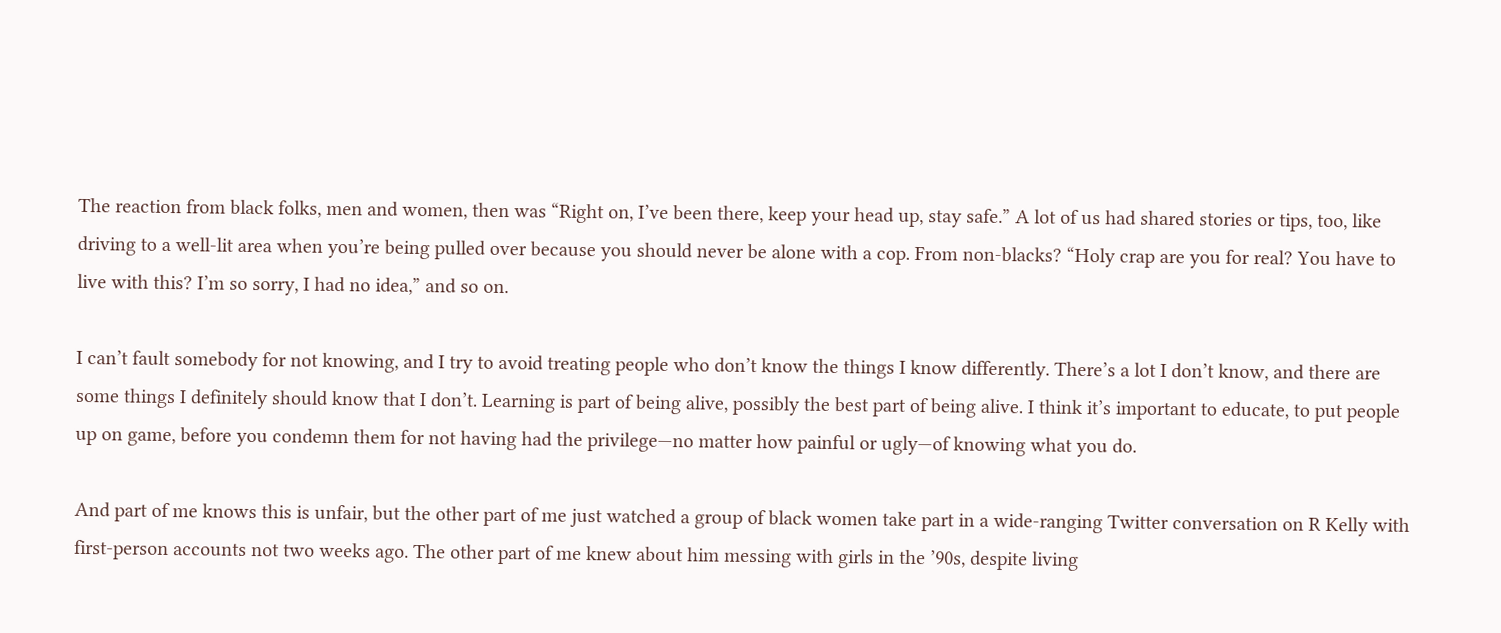The reaction from black folks, men and women, then was “Right on, I’ve been there, keep your head up, stay safe.” A lot of us had shared stories or tips, too, like driving to a well-lit area when you’re being pulled over because you should never be alone with a cop. From non-blacks? “Holy crap are you for real? You have to live with this? I’m so sorry, I had no idea,” and so on.

I can’t fault somebody for not knowing, and I try to avoid treating people who don’t know the things I know differently. There’s a lot I don’t know, and there are some things I definitely should know that I don’t. Learning is part of being alive, possibly the best part of being alive. I think it’s important to educate, to put people up on game, before you condemn them for not having had the privilege—no matter how painful or ugly—of knowing what you do.

And part of me knows this is unfair, but the other part of me just watched a group of black women take part in a wide-ranging Twitter conversation on R Kelly with first-person accounts not two weeks ago. The other part of me knew about him messing with girls in the ’90s, despite living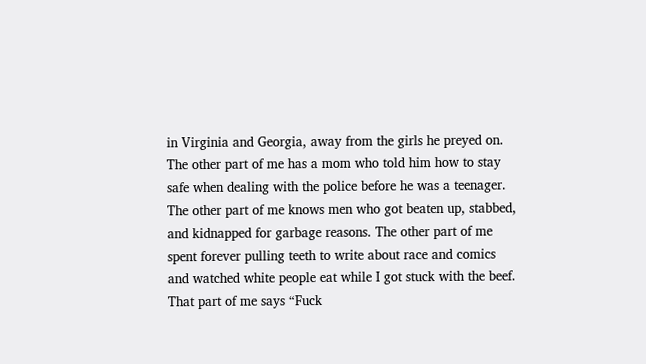in Virginia and Georgia, away from the girls he preyed on. The other part of me has a mom who told him how to stay safe when dealing with the police before he was a teenager. The other part of me knows men who got beaten up, stabbed, and kidnapped for garbage reasons. The other part of me spent forever pulling teeth to write about race and comics and watched white people eat while I got stuck with the beef. That part of me says “Fuck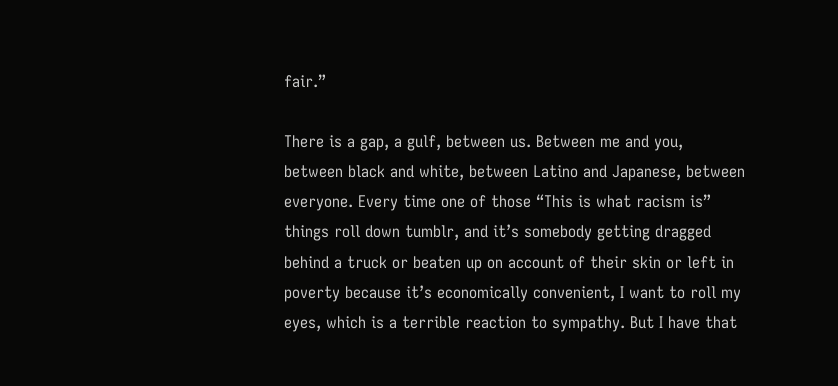fair.”

There is a gap, a gulf, between us. Between me and you, between black and white, between Latino and Japanese, between everyone. Every time one of those “This is what racism is” things roll down tumblr, and it’s somebody getting dragged behind a truck or beaten up on account of their skin or left in poverty because it’s economically convenient, I want to roll my eyes, which is a terrible reaction to sympathy. But I have that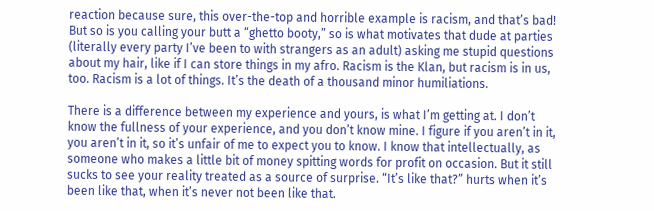reaction because sure, this over-the-top and horrible example is racism, and that’s bad! But so is you calling your butt a “ghetto booty,” so is what motivates that dude at parties (literally every party I’ve been to with strangers as an adult) asking me stupid questions about my hair, like if I can store things in my afro. Racism is the Klan, but racism is in us, too. Racism is a lot of things. It’s the death of a thousand minor humiliations.

There is a difference between my experience and yours, is what I’m getting at. I don’t know the fullness of your experience, and you don’t know mine. I figure if you aren’t in it, you aren’t in it, so it’s unfair of me to expect you to know. I know that intellectually, as someone who makes a little bit of money spitting words for profit on occasion. But it still sucks to see your reality treated as a source of surprise. “It’s like that?” hurts when it’s been like that, when it’s never not been like that.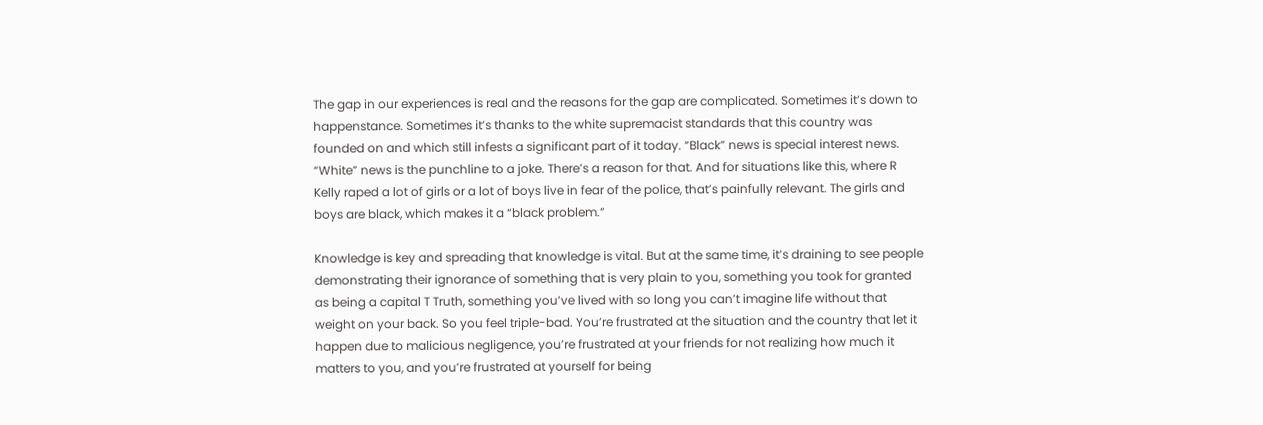The gap in our experiences is real and the reasons for the gap are complicated. Sometimes it’s down to happenstance. Sometimes it’s thanks to the white supremacist standards that this country was founded on and which still infests a significant part of it today. “Black” news is special interest news. “White” news is the punchline to a joke. There’s a reason for that. And for situations like this, where R Kelly raped a lot of girls or a lot of boys live in fear of the police, that’s painfully relevant. The girls and boys are black, which makes it a “black problem.”

Knowledge is key and spreading that knowledge is vital. But at the same time, it’s draining to see people demonstrating their ignorance of something that is very plain to you, something you took for granted as being a capital T Truth, something you’ve lived with so long you can’t imagine life without that weight on your back. So you feel triple-bad. You’re frustrated at the situation and the country that let it happen due to malicious negligence, you’re frustrated at your friends for not realizing how much it matters to you, and you’re frustrated at yourself for being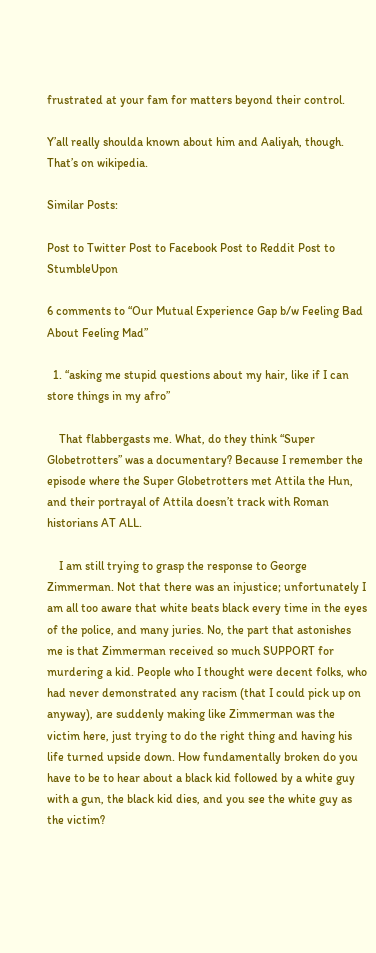frustrated at your fam for matters beyond their control.

Y’all really shoulda known about him and Aaliyah, though. That’s on wikipedia.

Similar Posts:

Post to Twitter Post to Facebook Post to Reddit Post to StumbleUpon

6 comments to “Our Mutual Experience Gap b/w Feeling Bad About Feeling Mad”

  1. “asking me stupid questions about my hair, like if I can store things in my afro”

    That flabbergasts me. What, do they think “Super Globetrotters” was a documentary? Because I remember the episode where the Super Globetrotters met Attila the Hun, and their portrayal of Attila doesn’t track with Roman historians AT ALL.

    I am still trying to grasp the response to George Zimmerman. Not that there was an injustice; unfortunately I am all too aware that white beats black every time in the eyes of the police, and many juries. No, the part that astonishes me is that Zimmerman received so much SUPPORT for murdering a kid. People who I thought were decent folks, who had never demonstrated any racism (that I could pick up on anyway), are suddenly making like Zimmerman was the victim here, just trying to do the right thing and having his life turned upside down. How fundamentally broken do you have to be to hear about a black kid followed by a white guy with a gun, the black kid dies, and you see the white guy as the victim?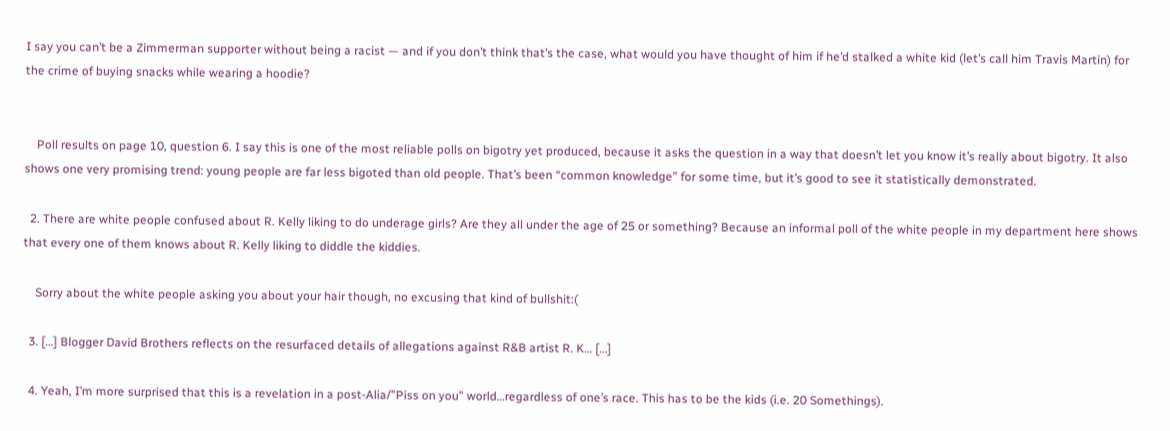I say you can’t be a Zimmerman supporter without being a racist — and if you don’t think that’s the case, what would you have thought of him if he’d stalked a white kid (let’s call him Travis Martin) for the crime of buying snacks while wearing a hoodie?


    Poll results on page 10, question 6. I say this is one of the most reliable polls on bigotry yet produced, because it asks the question in a way that doesn’t let you know it’s really about bigotry. It also shows one very promising trend: young people are far less bigoted than old people. That’s been “common knowledge” for some time, but it’s good to see it statistically demonstrated.

  2. There are white people confused about R. Kelly liking to do underage girls? Are they all under the age of 25 or something? Because an informal poll of the white people in my department here shows that every one of them knows about R. Kelly liking to diddle the kiddies.

    Sorry about the white people asking you about your hair though, no excusing that kind of bullshit:(

  3. […] Blogger David Brothers reflects on the resurfaced details of allegations against R&B artist R. K… […]

  4. Yeah, I’m more surprised that this is a revelation in a post-Alia/”Piss on you” world…regardless of one’s race. This has to be the kids (i.e. 20 Somethings).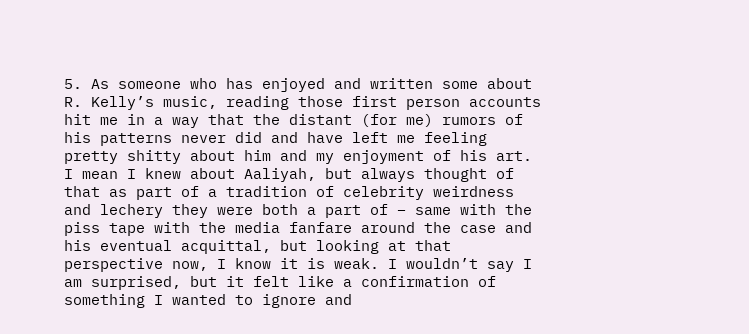5. As someone who has enjoyed and written some about R. Kelly’s music, reading those first person accounts hit me in a way that the distant (for me) rumors of his patterns never did and have left me feeling pretty shitty about him and my enjoyment of his art. I mean I knew about Aaliyah, but always thought of that as part of a tradition of celebrity weirdness and lechery they were both a part of – same with the piss tape with the media fanfare around the case and his eventual acquittal, but looking at that perspective now, I know it is weak. I wouldn’t say I am surprised, but it felt like a confirmation of something I wanted to ignore and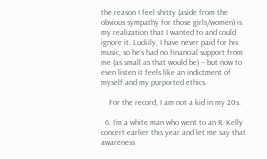the reason I feel shitty (aside from the obvious sympathy for those girls/women) is my realization that I wanted to and could ignore it. Luckily, I have never paid for his music, so he’s had no financial support from me (as small as that would be) – but now to even listen it feels like an indictment of myself and my purported ethics.

    For the record, I am not a kid in my 20s.

  6. I’m a white man who went to an R. Kelly concert earlier this year and let me say that awareness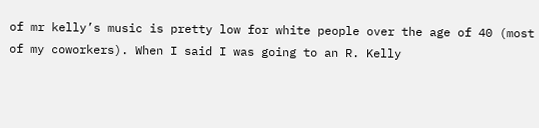of mr kelly’s music is pretty low for white people over the age of 40 (most of my coworkers). When I said I was going to an R. Kelly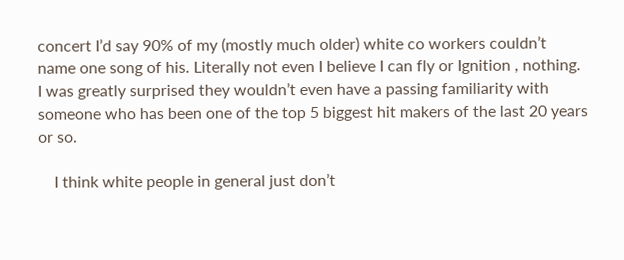concert I’d say 90% of my (mostly much older) white co workers couldn’t name one song of his. Literally not even I believe I can fly or Ignition , nothing. I was greatly surprised they wouldn’t even have a passing familiarity with someone who has been one of the top 5 biggest hit makers of the last 20 years or so.

    I think white people in general just don’t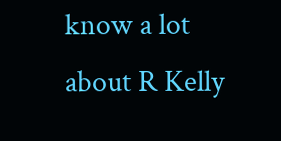know a lot about R Kelly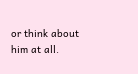or think about him at all.